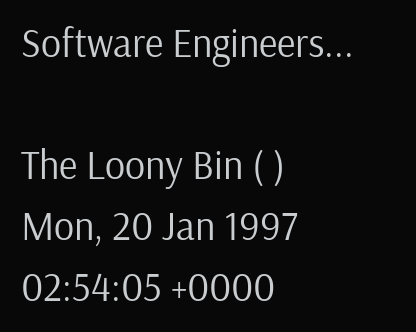Software Engineers...

The Loony Bin ( )
Mon, 20 Jan 1997 02:54:05 +0000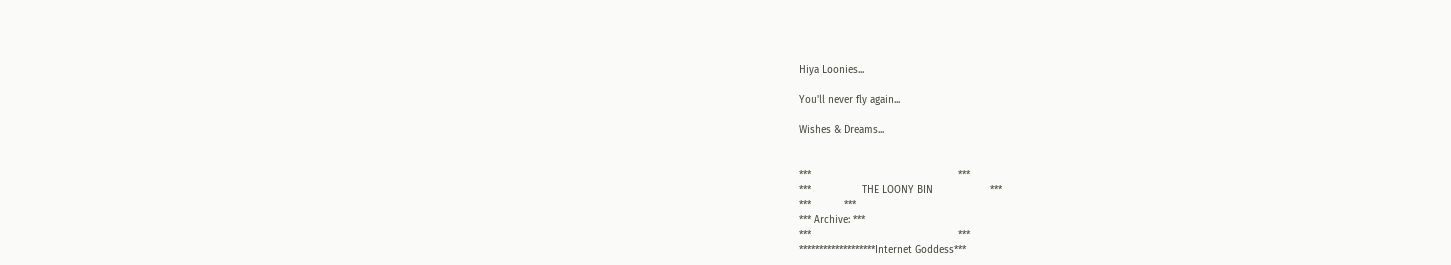Hiya Loonies...

You'll never fly again...

Wishes & Dreams...


***                                                 ***
***                 THE LOONY BIN                   ***
***           ***
*** Archive: ***
***                                                 ***
*******************Internet Goddess***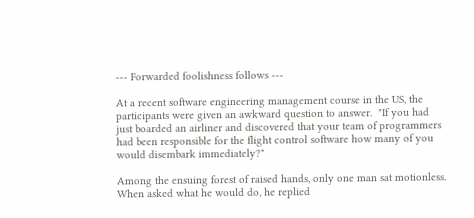--- Forwarded foolishness follows ---

At a recent software engineering management course in the US, the
participants were given an awkward question to answer.  "If you had
just boarded an airliner and discovered that your team of programmers
had been responsible for the flight control software how many of you
would disembark immediately?"

Among the ensuing forest of raised hands, only one man sat motionless.
When asked what he would do, he replied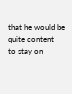that he would be quite content
to stay on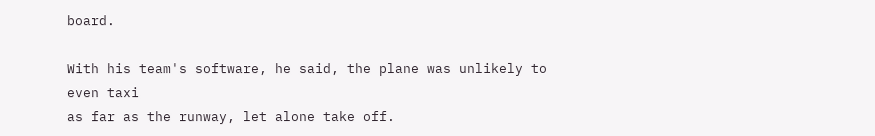board.

With his team's software, he said, the plane was unlikely to even taxi
as far as the runway, let alone take off.